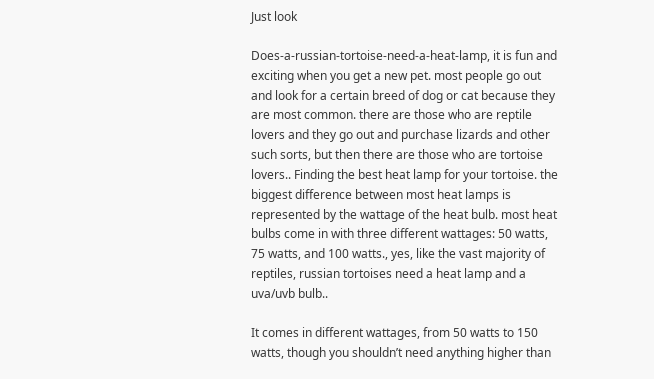Just look

Does-a-russian-tortoise-need-a-heat-lamp, it is fun and exciting when you get a new pet. most people go out and look for a certain breed of dog or cat because they are most common. there are those who are reptile lovers and they go out and purchase lizards and other such sorts, but then there are those who are tortoise lovers.. Finding the best heat lamp for your tortoise. the biggest difference between most heat lamps is represented by the wattage of the heat bulb. most heat bulbs come in with three different wattages: 50 watts, 75 watts, and 100 watts., yes, like the vast majority of reptiles, russian tortoises need a heat lamp and a uva/uvb bulb..

It comes in different wattages, from 50 watts to 150 watts, though you shouldn’t need anything higher than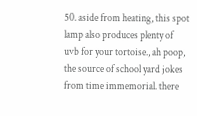50. aside from heating, this spot lamp also produces plenty of uvb for your tortoise., ah poop, the source of school yard jokes from time immemorial. there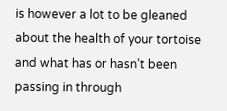is however a lot to be gleaned about the health of your tortoise and what has or hasn’t been passing in through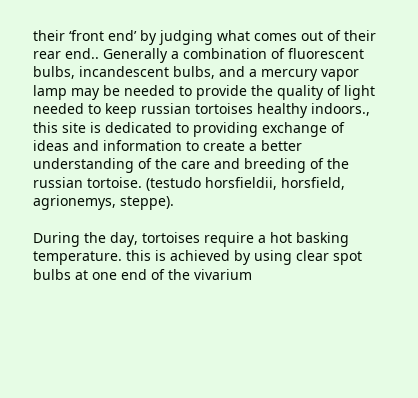their ‘front end’ by judging what comes out of their rear end.. Generally a combination of fluorescent bulbs, incandescent bulbs, and a mercury vapor lamp may be needed to provide the quality of light needed to keep russian tortoises healthy indoors., this site is dedicated to providing exchange of ideas and information to create a better understanding of the care and breeding of the russian tortoise. (testudo horsfieldii, horsfield, agrionemys, steppe).

During the day, tortoises require a hot basking temperature. this is achieved by using clear spot bulbs at one end of the vivarium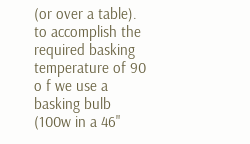(or over a table). to accomplish the required basking temperature of 90 o f we use a basking bulb (100w in a 46"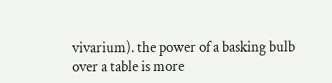vivarium). the power of a basking bulb over a table is more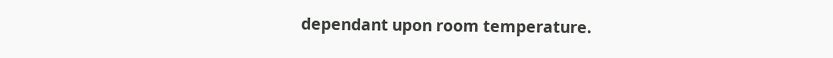dependant upon room temperature.